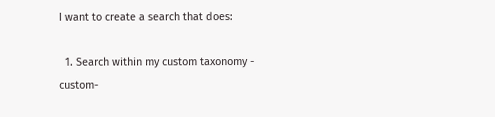I want to create a search that does:

  1. Search within my custom taxonomy - custom-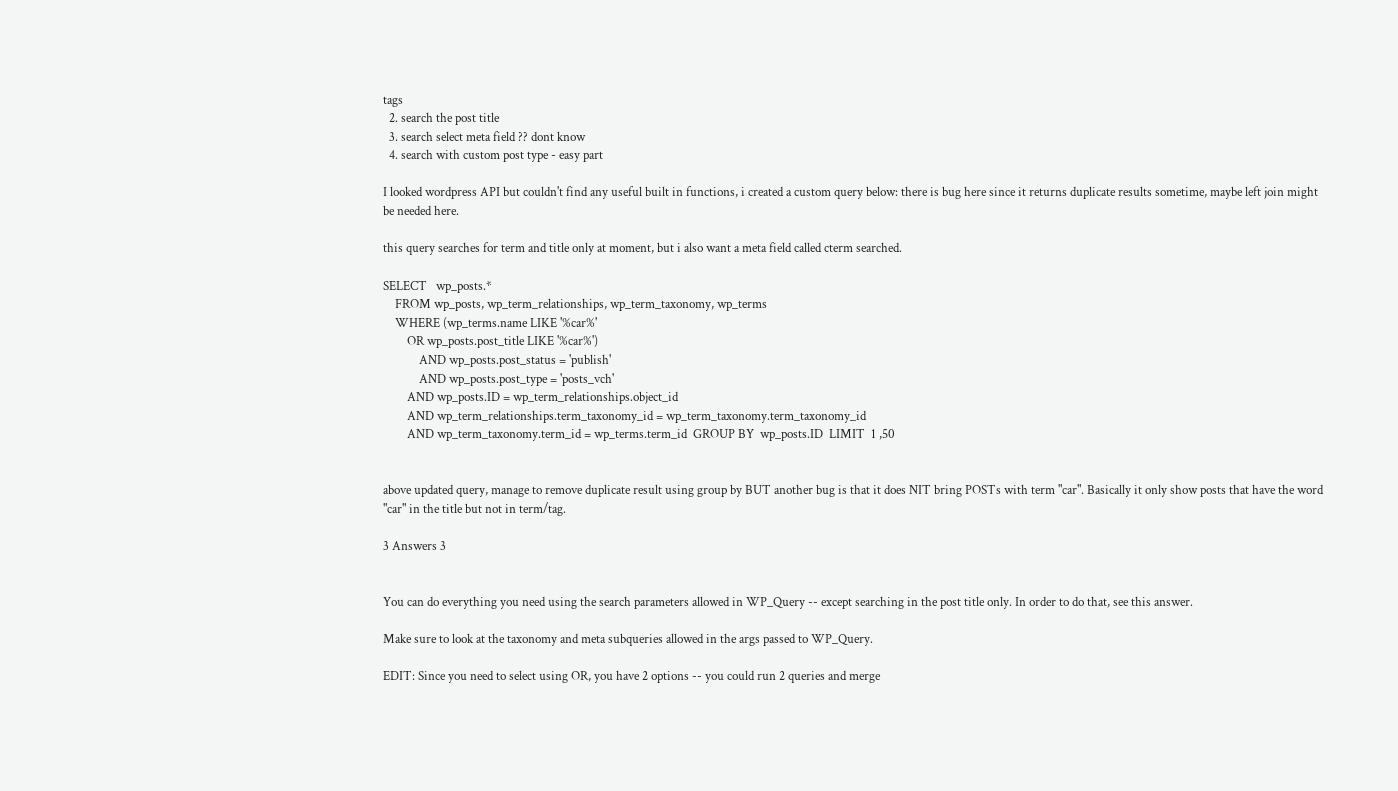tags
  2. search the post title
  3. search select meta field ?? dont know
  4. search with custom post type - easy part

I looked wordpress API but couldn't find any useful built in functions, i created a custom query below: there is bug here since it returns duplicate results sometime, maybe left join might be needed here.

this query searches for term and title only at moment, but i also want a meta field called cterm searched.

SELECT   wp_posts.*
    FROM wp_posts, wp_term_relationships, wp_term_taxonomy, wp_terms
    WHERE (wp_terms.name LIKE '%car%'
        OR wp_posts.post_title LIKE '%car%')
            AND wp_posts.post_status = 'publish'
            AND wp_posts.post_type = 'posts_vch'
        AND wp_posts.ID = wp_term_relationships.object_id
        AND wp_term_relationships.term_taxonomy_id = wp_term_taxonomy.term_taxonomy_id
        AND wp_term_taxonomy.term_id = wp_terms.term_id  GROUP BY  wp_posts.ID  LIMIT  1 ,50


above updated query, manage to remove duplicate result using group by BUT another bug is that it does NIT bring POSTs with term "car". Basically it only show posts that have the word "car" in the title but not in term/tag.

3 Answers 3


You can do everything you need using the search parameters allowed in WP_Query -- except searching in the post title only. In order to do that, see this answer.

Make sure to look at the taxonomy and meta subqueries allowed in the args passed to WP_Query.

EDIT: Since you need to select using OR, you have 2 options -- you could run 2 queries and merge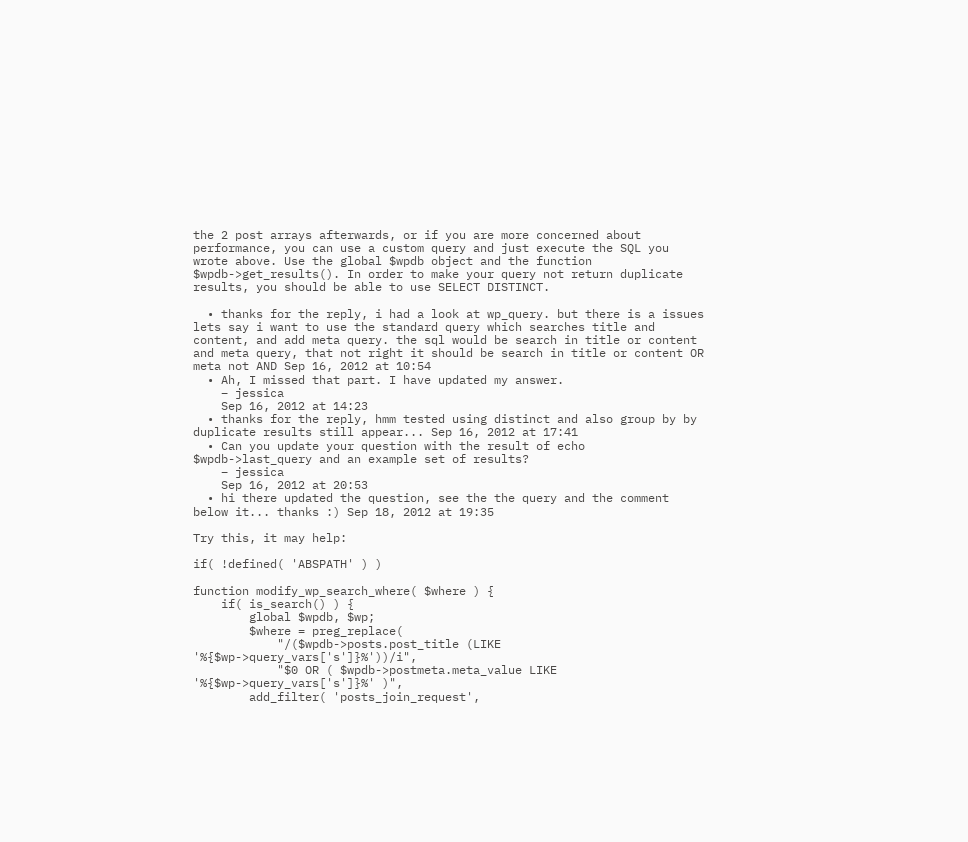the 2 post arrays afterwards, or if you are more concerned about performance, you can use a custom query and just execute the SQL you wrote above. Use the global $wpdb object and the function $wpdb->get_results(). In order to make your query not return duplicate results, you should be able to use SELECT DISTINCT.

  • thanks for the reply, i had a look at wp_query. but there is a issues lets say i want to use the standard query which searches title and content, and add meta query. the sql would be search in title or content and meta query, that not right it should be search in title or content OR meta not AND Sep 16, 2012 at 10:54
  • Ah, I missed that part. I have updated my answer.
    – jessica
    Sep 16, 2012 at 14:23
  • thanks for the reply, hmm tested using distinct and also group by by duplicate results still appear... Sep 16, 2012 at 17:41
  • Can you update your question with the result of echo $wpdb->last_query and an example set of results?
    – jessica
    Sep 16, 2012 at 20:53
  • hi there updated the question, see the the query and the comment below it... thanks :) Sep 18, 2012 at 19:35

Try this, it may help:

if( !defined( 'ABSPATH' ) )

function modify_wp_search_where( $where ) {
    if( is_search() ) {
        global $wpdb, $wp;
        $where = preg_replace(
            "/($wpdb->posts.post_title (LIKE '%{$wp->query_vars['s']}%'))/i",
            "$0 OR ( $wpdb->postmeta.meta_value LIKE '%{$wp->query_vars['s']}%' )",
        add_filter( 'posts_join_request',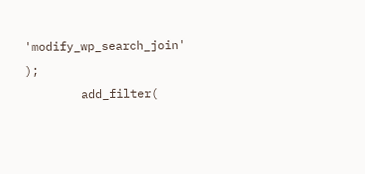'modify_wp_search_join' );
        add_filter(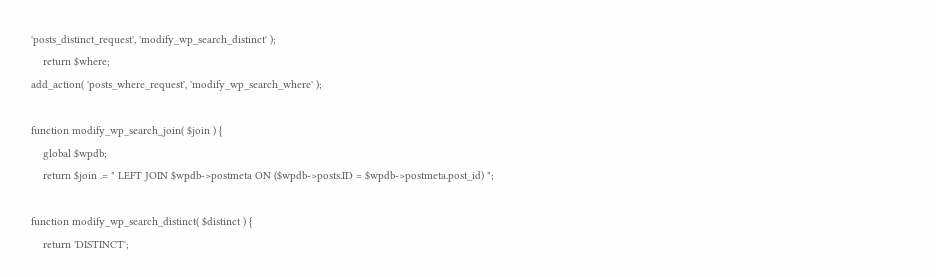'posts_distinct_request', 'modify_wp_search_distinct' );
    return $where;
add_action( 'posts_where_request', 'modify_wp_search_where' );

function modify_wp_search_join( $join ) {
    global $wpdb;
    return $join .= " LEFT JOIN $wpdb->postmeta ON ($wpdb->posts.ID = $wpdb->postmeta.post_id) ";

function modify_wp_search_distinct( $distinct ) {
    return 'DISTINCT';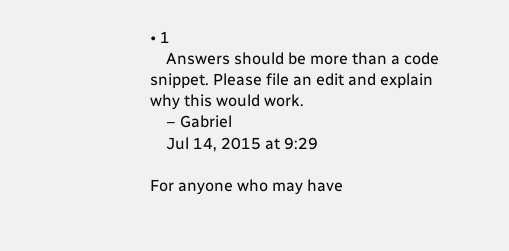• 1
    Answers should be more than a code snippet. Please file an edit and explain why this would work.
    – Gabriel
    Jul 14, 2015 at 9:29

For anyone who may have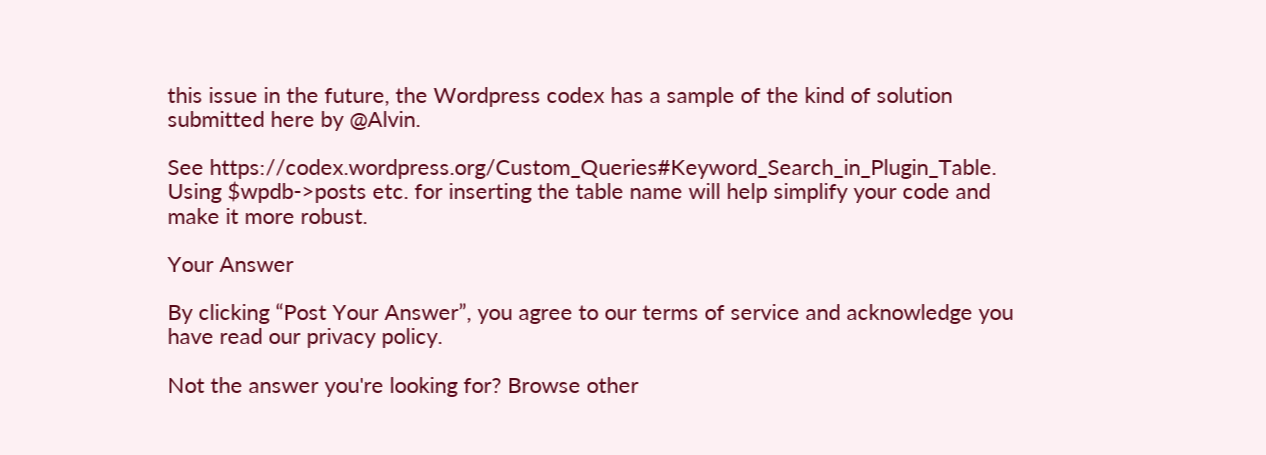this issue in the future, the Wordpress codex has a sample of the kind of solution submitted here by @Alvin.

See https://codex.wordpress.org/Custom_Queries#Keyword_Search_in_Plugin_Table. Using $wpdb->posts etc. for inserting the table name will help simplify your code and make it more robust.

Your Answer

By clicking “Post Your Answer”, you agree to our terms of service and acknowledge you have read our privacy policy.

Not the answer you're looking for? Browse other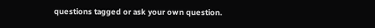questions tagged or ask your own question.